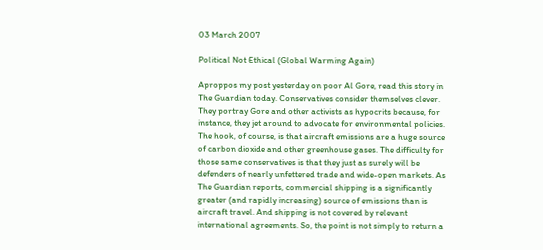03 March 2007

Political Not Ethical (Global Warming Again)

Aproppos my post yesterday on poor Al Gore, read this story in The Guardian today. Conservatives consider themselves clever. They portray Gore and other activists as hypocrits because, for instance, they jet around to advocate for environmental policies. The hook, of course, is that aircraft emissions are a huge source of carbon dioxide and other greenhouse gases. The difficulty for those same conservatives is that they just as surely will be defenders of nearly unfettered trade and wide-open markets. As The Guardian reports, commercial shipping is a significantly greater (and rapidly increasing) source of emissions than is aircraft travel. And shipping is not covered by relevant international agreements. So, the point is not simply to return a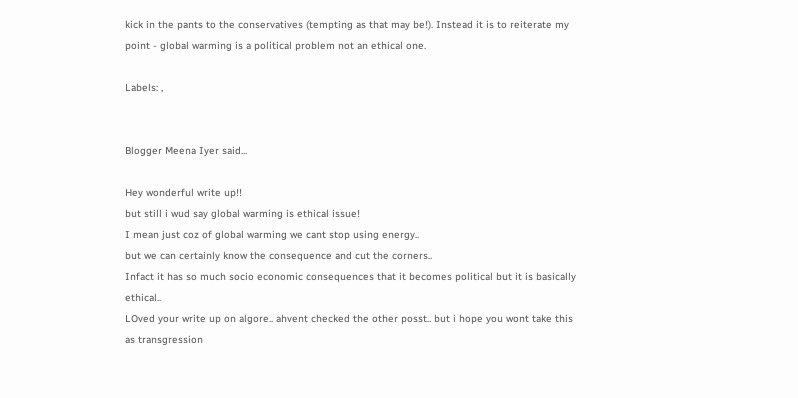kick in the pants to the conservatives (tempting as that may be!). Instead it is to reiterate my point - global warming is a political problem not an ethical one.

Labels: ,


Blogger Meena Iyer said...

Hey wonderful write up!!
but still i wud say global warming is ethical issue!
I mean just coz of global warming we cant stop using energy..
but we can certainly know the consequence and cut the corners..
Infact it has so much socio economic consequences that it becomes political but it is basically ethical..
LOved your write up on algore.. ahvent checked the other posst.. but i hope you wont take this as transgression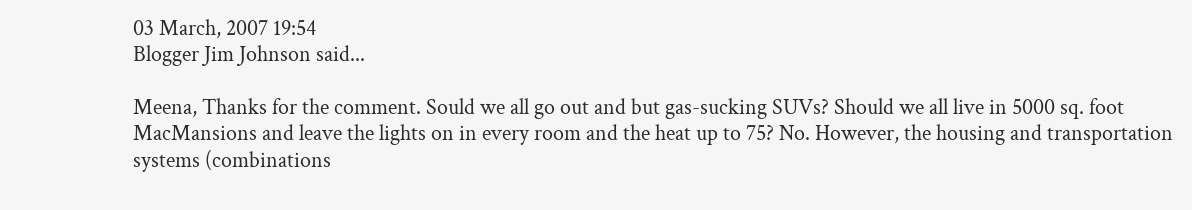03 March, 2007 19:54
Blogger Jim Johnson said...

Meena, Thanks for the comment. Sould we all go out and but gas-sucking SUVs? Should we all live in 5000 sq. foot MacMansions and leave the lights on in every room and the heat up to 75? No. However, the housing and transportation systems (combinations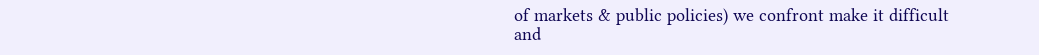of markets & public policies) we confront make it difficult and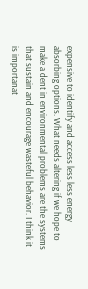expensive to identify and access less less energy absorbing options. What needs altering if we hope to make a dent in environmental problems are the systems that sustain and encourage wasteful behavior. I think it is importanat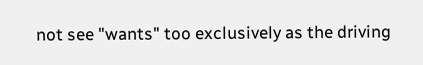not see "wants" too exclusively as the driving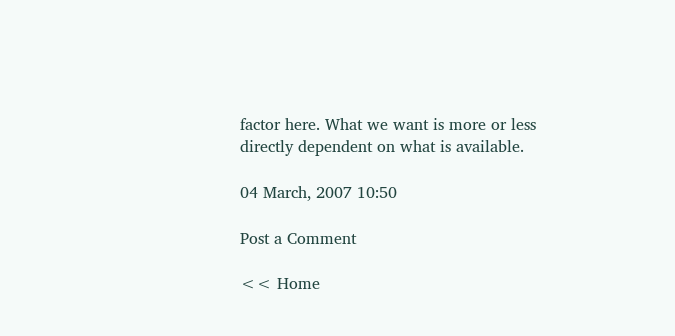factor here. What we want is more or less directly dependent on what is available.

04 March, 2007 10:50

Post a Comment

<< Home